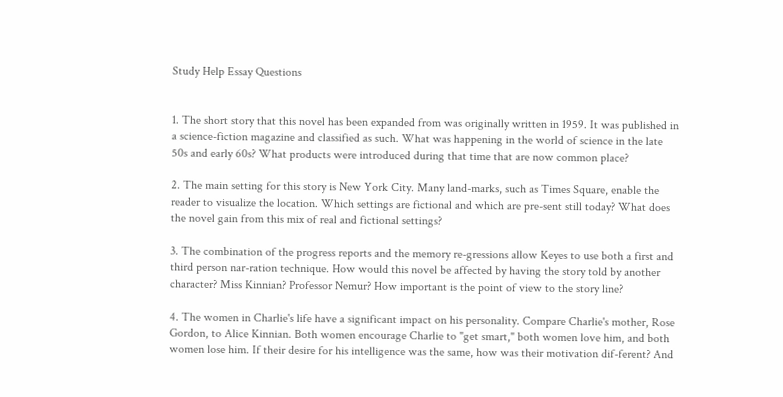Study Help Essay Questions


1. The short story that this novel has been expanded from was originally written in 1959. It was published in a science-fiction magazine and classified as such. What was happening in the world of science in the late 50s and early 60s? What products were introduced during that time that are now common place?

2. The main setting for this story is New York City. Many land-marks, such as Times Square, enable the reader to visualize the location. Which settings are fictional and which are pre-sent still today? What does the novel gain from this mix of real and fictional settings?

3. The combination of the progress reports and the memory re-gressions allow Keyes to use both a first and third person nar-ration technique. How would this novel be affected by having the story told by another character? Miss Kinnian? Professor Nemur? How important is the point of view to the story line?

4. The women in Charlie's life have a significant impact on his personality. Compare Charlie's mother, Rose Gordon, to Alice Kinnian. Both women encourage Charlie to "get smart," both women love him, and both women lose him. If their desire for his intelligence was the same, how was their motivation dif-ferent? And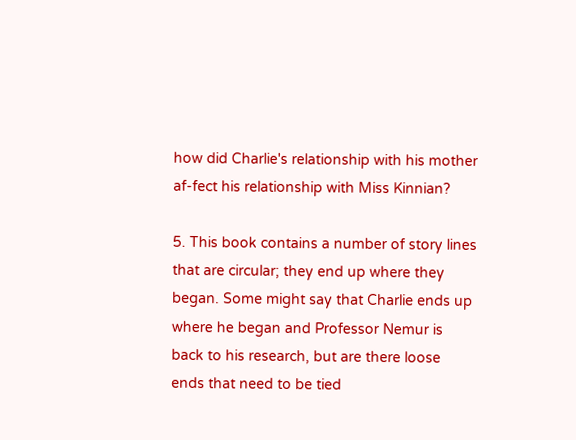how did Charlie's relationship with his mother af-fect his relationship with Miss Kinnian?

5. This book contains a number of story lines that are circular; they end up where they began. Some might say that Charlie ends up where he began and Professor Nemur is back to his research, but are there loose ends that need to be tied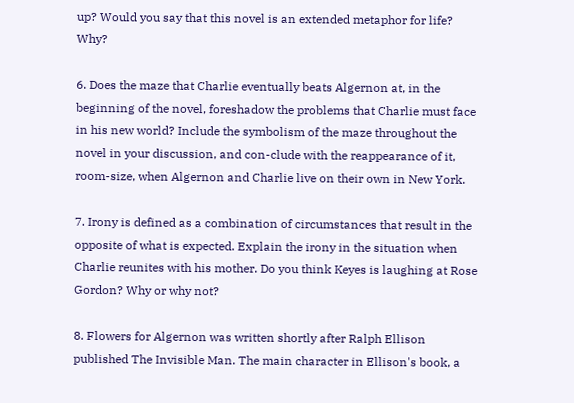up? Would you say that this novel is an extended metaphor for life? Why?

6. Does the maze that Charlie eventually beats Algernon at, in the beginning of the novel, foreshadow the problems that Charlie must face in his new world? Include the symbolism of the maze throughout the novel in your discussion, and con-clude with the reappearance of it, room-size, when Algernon and Charlie live on their own in New York.

7. Irony is defined as a combination of circumstances that result in the opposite of what is expected. Explain the irony in the situation when Charlie reunites with his mother. Do you think Keyes is laughing at Rose Gordon? Why or why not?

8. Flowers for Algernon was written shortly after Ralph Ellison published The Invisible Man. The main character in Ellison's book, a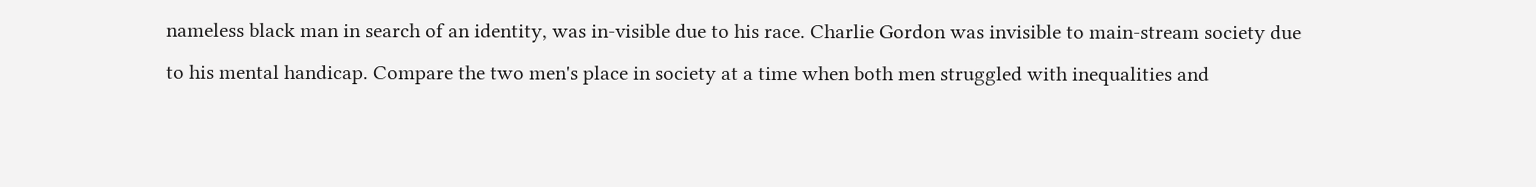nameless black man in search of an identity, was in-visible due to his race. Charlie Gordon was invisible to main-stream society due to his mental handicap. Compare the two men's place in society at a time when both men struggled with inequalities and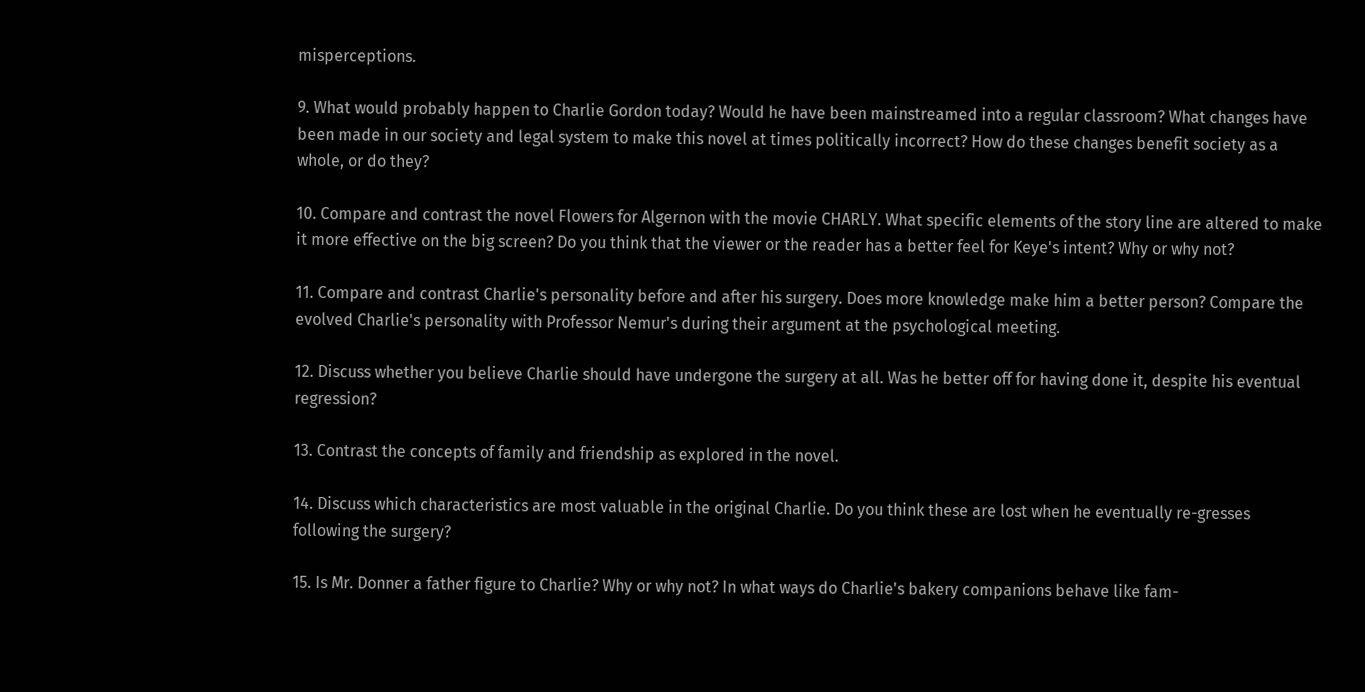misperceptions.

9. What would probably happen to Charlie Gordon today? Would he have been mainstreamed into a regular classroom? What changes have been made in our society and legal system to make this novel at times politically incorrect? How do these changes benefit society as a whole, or do they?

10. Compare and contrast the novel Flowers for Algernon with the movie CHARLY. What specific elements of the story line are altered to make it more effective on the big screen? Do you think that the viewer or the reader has a better feel for Keye's intent? Why or why not?

11. Compare and contrast Charlie's personality before and after his surgery. Does more knowledge make him a better person? Compare the evolved Charlie's personality with Professor Nemur's during their argument at the psychological meeting.

12. Discuss whether you believe Charlie should have undergone the surgery at all. Was he better off for having done it, despite his eventual regression?

13. Contrast the concepts of family and friendship as explored in the novel.

14. Discuss which characteristics are most valuable in the original Charlie. Do you think these are lost when he eventually re-gresses following the surgery?

15. Is Mr. Donner a father figure to Charlie? Why or why not? In what ways do Charlie's bakery companions behave like fam-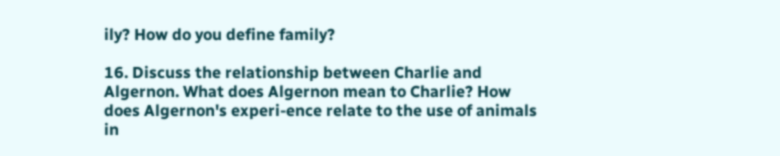ily? How do you define family?

16. Discuss the relationship between Charlie and Algernon. What does Algernon mean to Charlie? How does Algernon's experi-ence relate to the use of animals in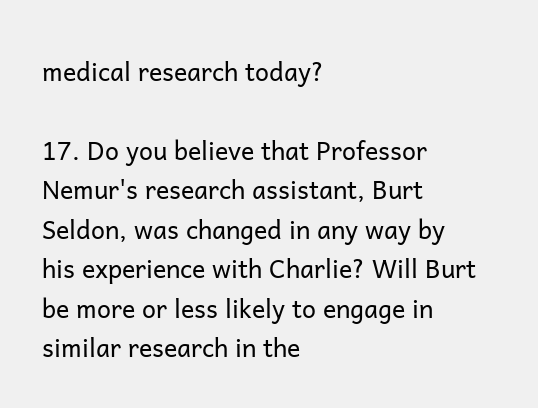medical research today?

17. Do you believe that Professor Nemur's research assistant, Burt Seldon, was changed in any way by his experience with Charlie? Will Burt be more or less likely to engage in similar research in the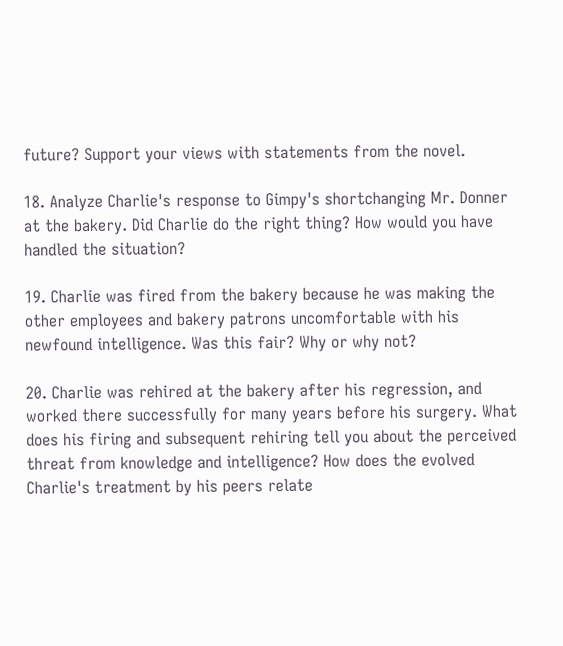future? Support your views with statements from the novel.

18. Analyze Charlie's response to Gimpy's shortchanging Mr. Donner at the bakery. Did Charlie do the right thing? How would you have handled the situation?

19. Charlie was fired from the bakery because he was making the other employees and bakery patrons uncomfortable with his newfound intelligence. Was this fair? Why or why not?

20. Charlie was rehired at the bakery after his regression, and worked there successfully for many years before his surgery. What does his firing and subsequent rehiring tell you about the perceived threat from knowledge and intelligence? How does the evolved Charlie's treatment by his peers relate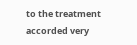to the treatment accorded very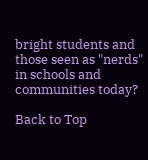bright students and those seen as "nerds" in schools and communities today?

Back to Top